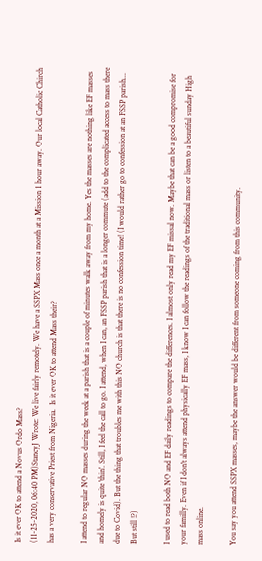Is it ever OK to attend a Novus Ordo Mass?
(11-25-2020, 06:40 PM)StancyJ Wrote: We live fairly remotely. We have a SSPX Mass once a month at a Mission 1 hour away. Our local Catholic Chirch has a very conservative Priest from Nigeria.  Is it ever OK to attend Mass their?

I attend to regular NO masses during the week at a parish that is a couple of minutes walk away from my home. Yes the masses are nothing like EF masses and homely is quite 'thin'. Still, I feel the call to go. I attend, when I can, an FSSP parish that is a longer commute (add to the complicated access to mass there due to Covid). But the thing that troubles me with this NO church is that there is no confession time! (I would rather go to confession at an FSSP parish... But still !?)

I used to read both NO and EF daily readings to compare the differences. I almost only read my EF missal now. Maybe that can be a good compromise for your familly. Even if I don't always attend physically EF mass, I know I can follow the readings of the traditional mass or listen to a beautiful sunday High mass online.

You say you attend SSPX masses, maybe the answer would be different from someone coming from this community.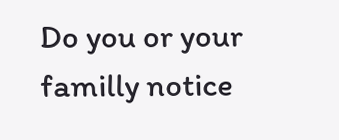Do you or your familly notice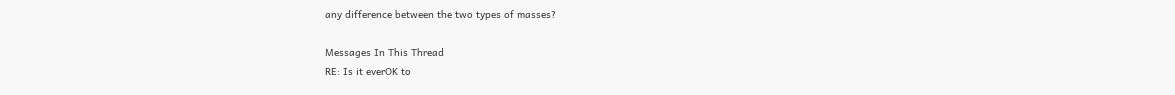any difference between the two types of masses?

Messages In This Thread
RE: Is it everOK to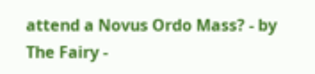attend a Novus Ordo Mass? - by The Fairy -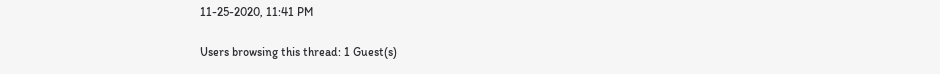11-25-2020, 11:41 PM

Users browsing this thread: 1 Guest(s)